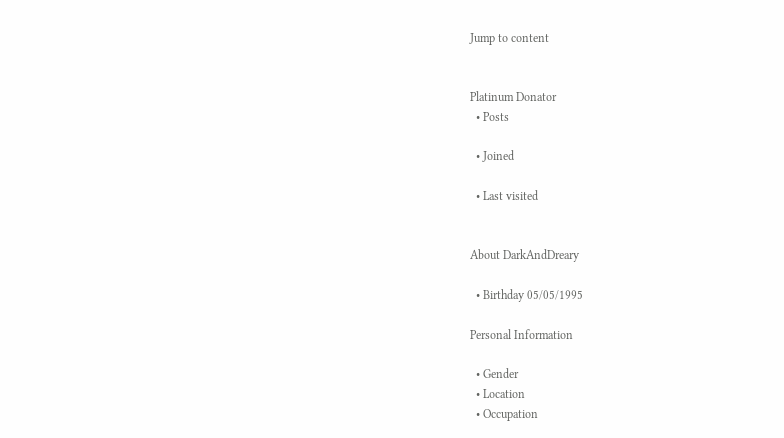Jump to content


Platinum Donator
  • Posts

  • Joined

  • Last visited


About DarkAndDreary

  • Birthday 05/05/1995

Personal Information

  • Gender
  • Location
  • Occupation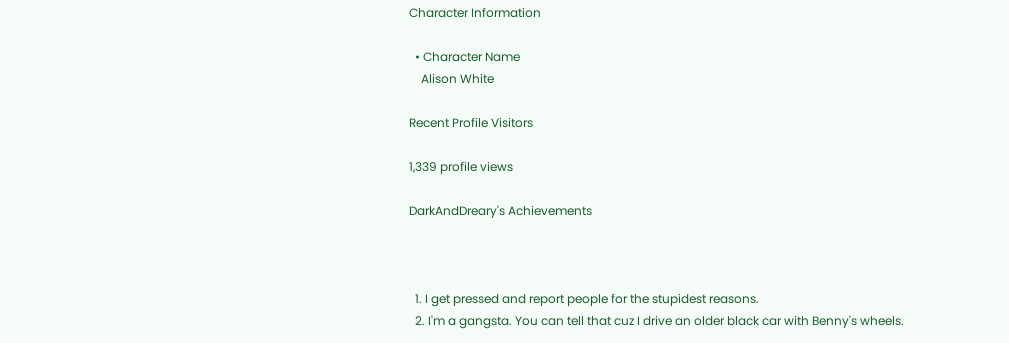Character Information

  • Character Name
    Alison White

Recent Profile Visitors

1,339 profile views

DarkAndDreary's Achievements



  1. I get pressed and report people for the stupidest reasons.
  2. I'm a gangsta. You can tell that cuz I drive an older black car with Benny's wheels.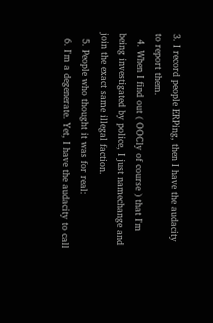3. I record people ERPing, then I have the audacity to report them.
  4. When I find out ( OOCly of course ) that I'm being investigated by police, I just namechange and join the exact same illegal faction.
  5. People who thought it was for real:
  6. I'm a degenerate. Yet, I have the audacity to call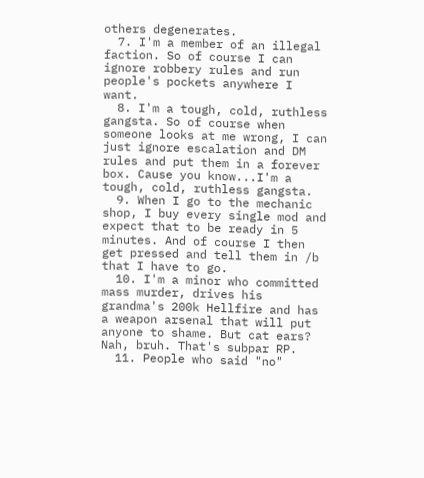others degenerates.
  7. I'm a member of an illegal faction. So of course I can ignore robbery rules and run people's pockets anywhere I want.
  8. I'm a tough, cold, ruthless gangsta. So of course when someone looks at me wrong, I can just ignore escalation and DM rules and put them in a forever box. Cause you know...I'm a tough, cold, ruthless gangsta.
  9. When I go to the mechanic shop, I buy every single mod and expect that to be ready in 5 minutes. And of course I then get pressed and tell them in /b that I have to go.
  10. I'm a minor who committed mass murder, drives his grandma's 200k Hellfire and has a weapon arsenal that will put anyone to shame. But cat ears? Nah, bruh. That's subpar RP.
  11. People who said "no"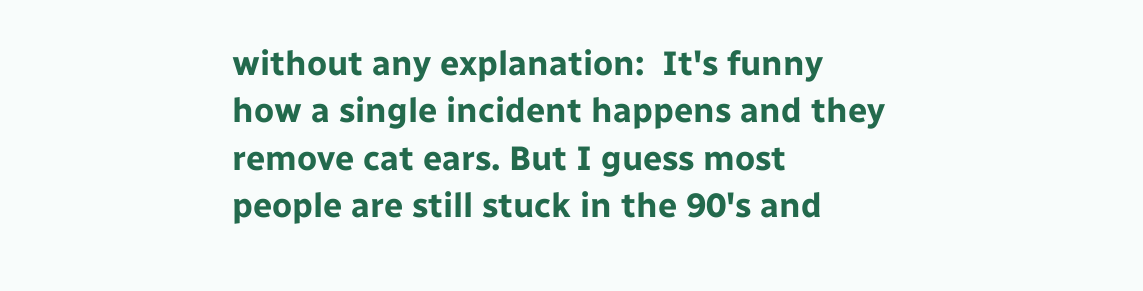without any explanation:  It's funny how a single incident happens and they remove cat ears. But I guess most people are still stuck in the 90's and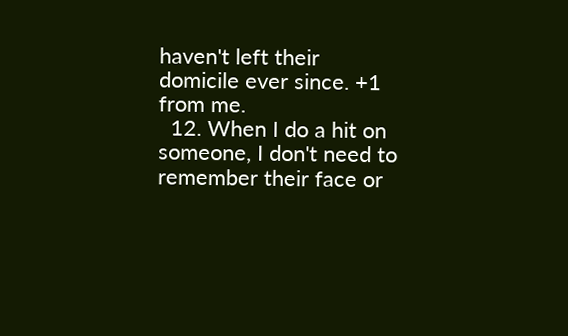haven't left their domicile ever since. +1 from me.
  12. When I do a hit on someone, I don't need to remember their face or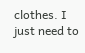clothes. I just need to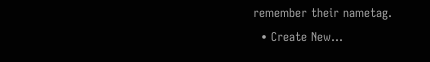remember their nametag.
  • Create New...